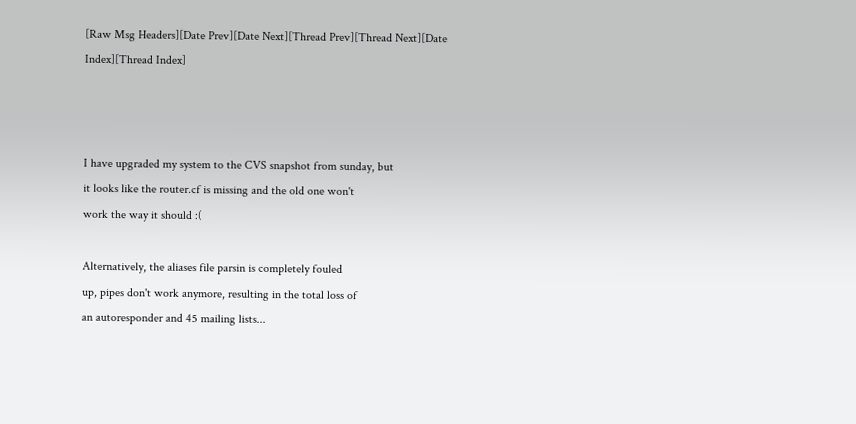[Raw Msg Headers][Date Prev][Date Next][Thread Prev][Thread Next][Date Index][Thread Index]



I have upgraded my system to the CVS snapshot from sunday, but
it looks like the router.cf is missing and the old one won't
work the way it should :(

Alternatively, the aliases file parsin is completely fouled
up, pipes don't work anymore, resulting in the total loss of
an autoresponder and 45 mailing lists...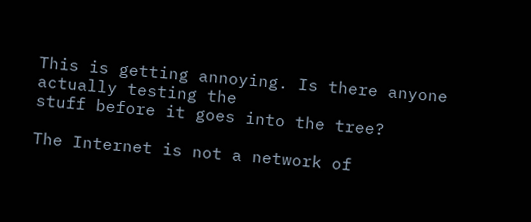This is getting annoying. Is there anyone actually testing the
stuff before it goes into the tree?

The Internet is not a network of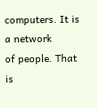computers. It is a network
of people. That is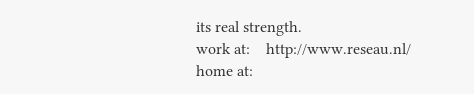its real strength.
work at:    http://www.reseau.nl/
home at: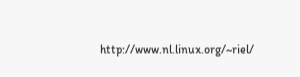http://www.nl.linux.org/~riel/